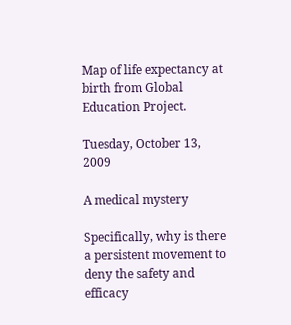Map of life expectancy at birth from Global Education Project.

Tuesday, October 13, 2009

A medical mystery

Specifically, why is there a persistent movement to deny the safety and efficacy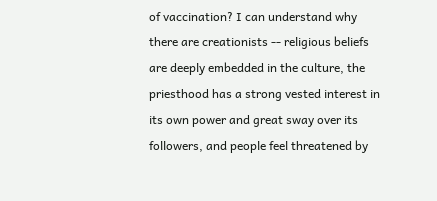of vaccination? I can understand why there are creationists -- religious beliefs are deeply embedded in the culture, the priesthood has a strong vested interest in its own power and great sway over its followers, and people feel threatened by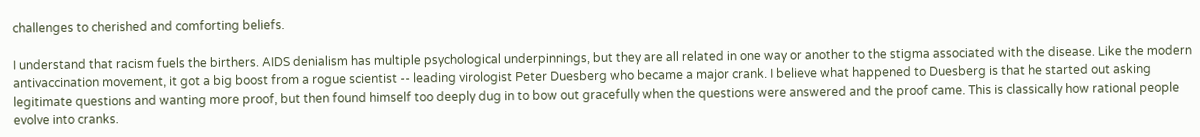challenges to cherished and comforting beliefs.

I understand that racism fuels the birthers. AIDS denialism has multiple psychological underpinnings, but they are all related in one way or another to the stigma associated with the disease. Like the modern antivaccination movement, it got a big boost from a rogue scientist -- leading virologist Peter Duesberg who became a major crank. I believe what happened to Duesberg is that he started out asking legitimate questions and wanting more proof, but then found himself too deeply dug in to bow out gracefully when the questions were answered and the proof came. This is classically how rational people evolve into cranks.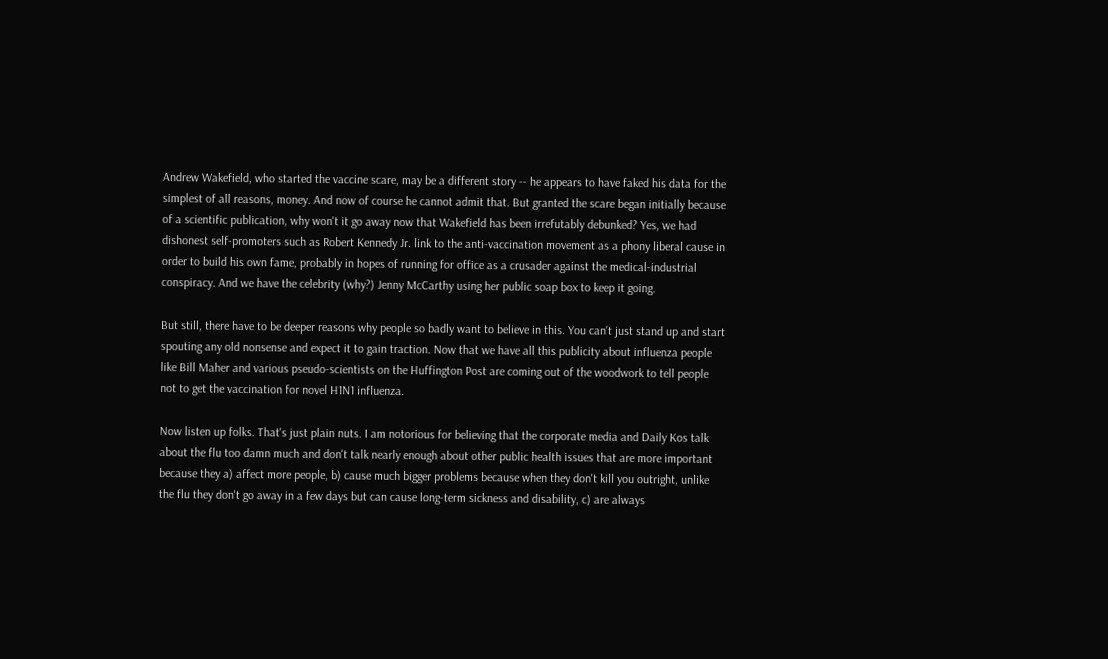Andrew Wakefield, who started the vaccine scare, may be a different story -- he appears to have faked his data for the simplest of all reasons, money. And now of course he cannot admit that. But granted the scare began initially because of a scientific publication, why won't it go away now that Wakefield has been irrefutably debunked? Yes, we had dishonest self-promoters such as Robert Kennedy Jr. link to the anti-vaccination movement as a phony liberal cause in order to build his own fame, probably in hopes of running for office as a crusader against the medical-industrial conspiracy. And we have the celebrity (why?) Jenny McCarthy using her public soap box to keep it going.

But still, there have to be deeper reasons why people so badly want to believe in this. You can't just stand up and start spouting any old nonsense and expect it to gain traction. Now that we have all this publicity about influenza people like Bill Maher and various pseudo-scientists on the Huffington Post are coming out of the woodwork to tell people not to get the vaccination for novel H1N1 influenza.

Now listen up folks. That's just plain nuts. I am notorious for believing that the corporate media and Daily Kos talk about the flu too damn much and don't talk nearly enough about other public health issues that are more important because they a) affect more people, b) cause much bigger problems because when they don't kill you outright, unlike the flu they don't go away in a few days but can cause long-term sickness and disability, c) are always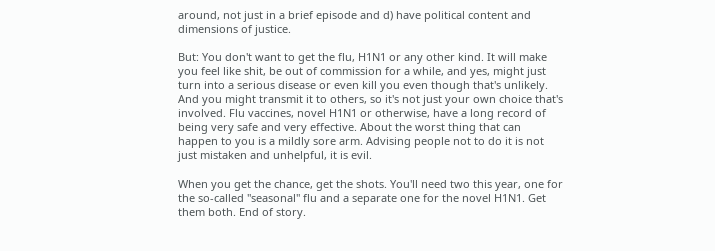around, not just in a brief episode and d) have political content and dimensions of justice.

But: You don't want to get the flu, H1N1 or any other kind. It will make you feel like shit, be out of commission for a while, and yes, might just turn into a serious disease or even kill you even though that's unlikely. And you might transmit it to others, so it's not just your own choice that's involved. Flu vaccines, novel H1N1 or otherwise, have a long record of being very safe and very effective. About the worst thing that can happen to you is a mildly sore arm. Advising people not to do it is not just mistaken and unhelpful, it is evil.

When you get the chance, get the shots. You'll need two this year, one for the so-called "seasonal" flu and a separate one for the novel H1N1. Get them both. End of story.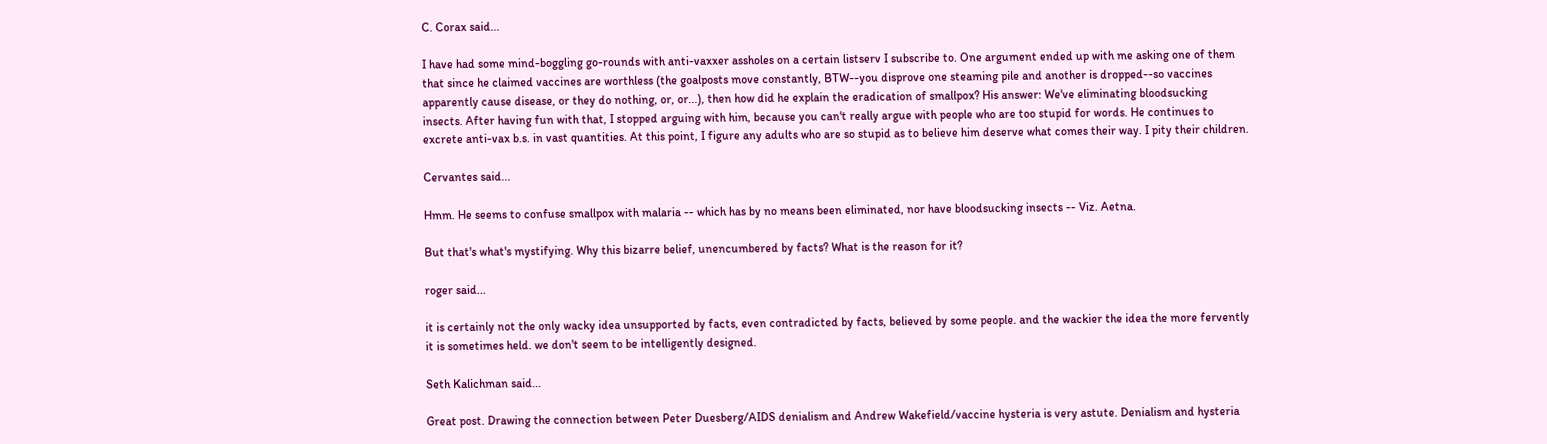C. Corax said...

I have had some mind-boggling go-rounds with anti-vaxxer assholes on a certain listserv I subscribe to. One argument ended up with me asking one of them that since he claimed vaccines are worthless (the goalposts move constantly, BTW--you disprove one steaming pile and another is dropped--so vaccines apparently cause disease, or they do nothing, or, or...), then how did he explain the eradication of smallpox? His answer: We've eliminating bloodsucking insects. After having fun with that, I stopped arguing with him, because you can't really argue with people who are too stupid for words. He continues to excrete anti-vax b.s. in vast quantities. At this point, I figure any adults who are so stupid as to believe him deserve what comes their way. I pity their children.

Cervantes said...

Hmm. He seems to confuse smallpox with malaria -- which has by no means been eliminated, nor have bloodsucking insects -- Viz. Aetna.

But that's what's mystifying. Why this bizarre belief, unencumbered by facts? What is the reason for it?

roger said...

it is certainly not the only wacky idea unsupported by facts, even contradicted by facts, believed by some people. and the wackier the idea the more fervently it is sometimes held. we don't seem to be intelligently designed.

Seth Kalichman said...

Great post. Drawing the connection between Peter Duesberg/AIDS denialism and Andrew Wakefield/vaccine hysteria is very astute. Denialism and hysteria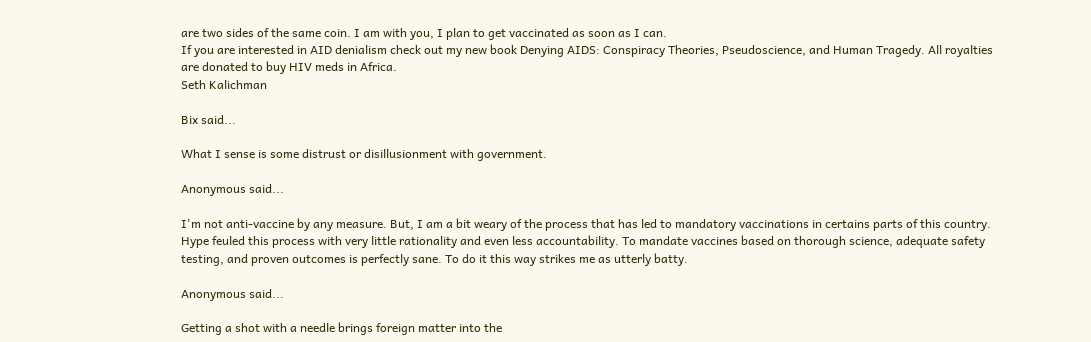are two sides of the same coin. I am with you, I plan to get vaccinated as soon as I can.
If you are interested in AID denialism check out my new book Denying AIDS: Conspiracy Theories, Pseudoscience, and Human Tragedy. All royalties are donated to buy HIV meds in Africa.
Seth Kalichman

Bix said...

What I sense is some distrust or disillusionment with government.

Anonymous said...

I'm not anti-vaccine by any measure. But, I am a bit weary of the process that has led to mandatory vaccinations in certains parts of this country. Hype feuled this process with very little rationality and even less accountability. To mandate vaccines based on thorough science, adequate safety testing, and proven outcomes is perfectly sane. To do it this way strikes me as utterly batty.

Anonymous said...

Getting a shot with a needle brings foreign matter into the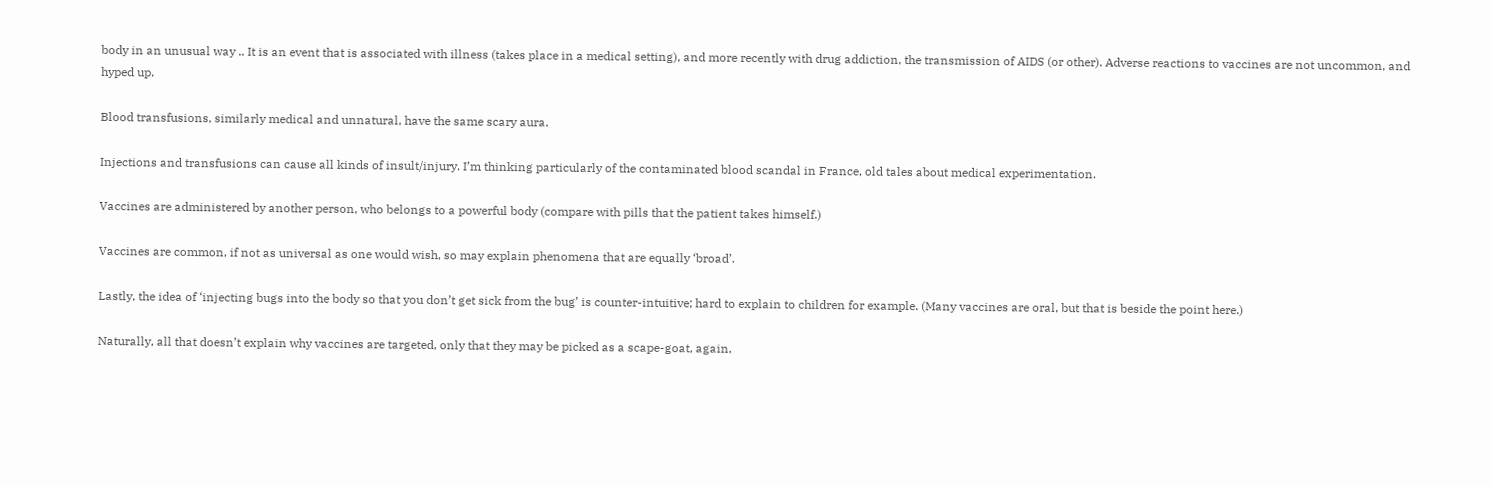body in an unusual way .. It is an event that is associated with illness (takes place in a medical setting), and more recently with drug addiction, the transmission of AIDS (or other). Adverse reactions to vaccines are not uncommon, and hyped up.

Blood transfusions, similarly medical and unnatural, have the same scary aura.

Injections and transfusions can cause all kinds of insult/injury. I’m thinking particularly of the contaminated blood scandal in France, old tales about medical experimentation.

Vaccines are administered by another person, who belongs to a powerful body (compare with pills that the patient takes himself.)

Vaccines are common, if not as universal as one would wish, so may explain phenomena that are equally ‘broad’.

Lastly, the idea of ‘injecting bugs into the body so that you don’t get sick from the bug’ is counter-intuitive; hard to explain to children for example. (Many vaccines are oral, but that is beside the point here.)

Naturally, all that doesn’t explain why vaccines are targeted, only that they may be picked as a scape-goat, again,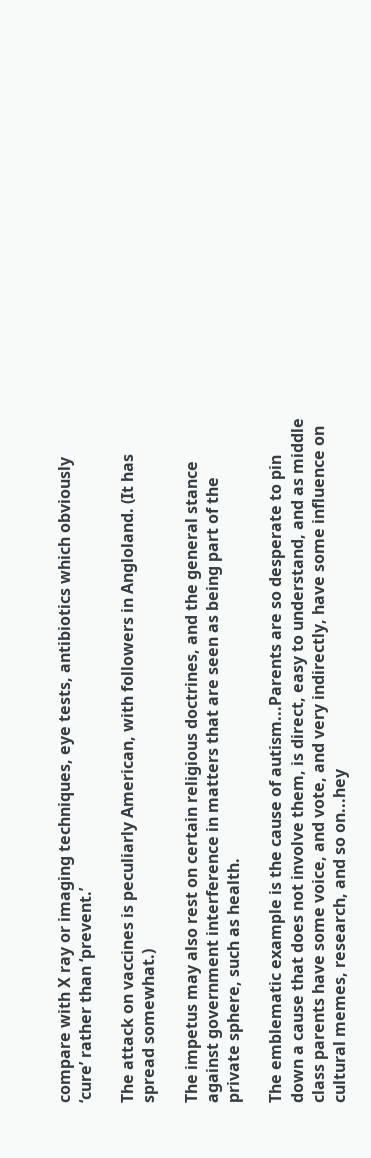compare with X ray or imaging techniques, eye tests, antibiotics which obviously ‘cure’ rather than ‘prevent.’

The attack on vaccines is peculiarly American, with followers in Angloland. (It has spread somewhat.)

The impetus may also rest on certain religious doctrines, and the general stance against government interference in matters that are seen as being part of the private sphere, such as health.

The emblematic example is the cause of autism...Parents are so desperate to pin down a cause that does not involve them, is direct, easy to understand, and as middle class parents have some voice, and vote, and very indirectly, have some influence on cultural memes, research, and so on...hey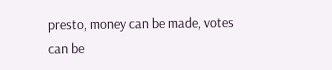presto, money can be made, votes can be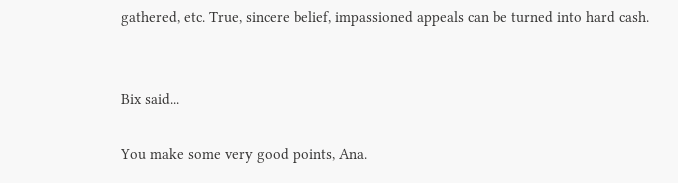gathered, etc. True, sincere belief, impassioned appeals can be turned into hard cash.


Bix said...

You make some very good points, Ana.